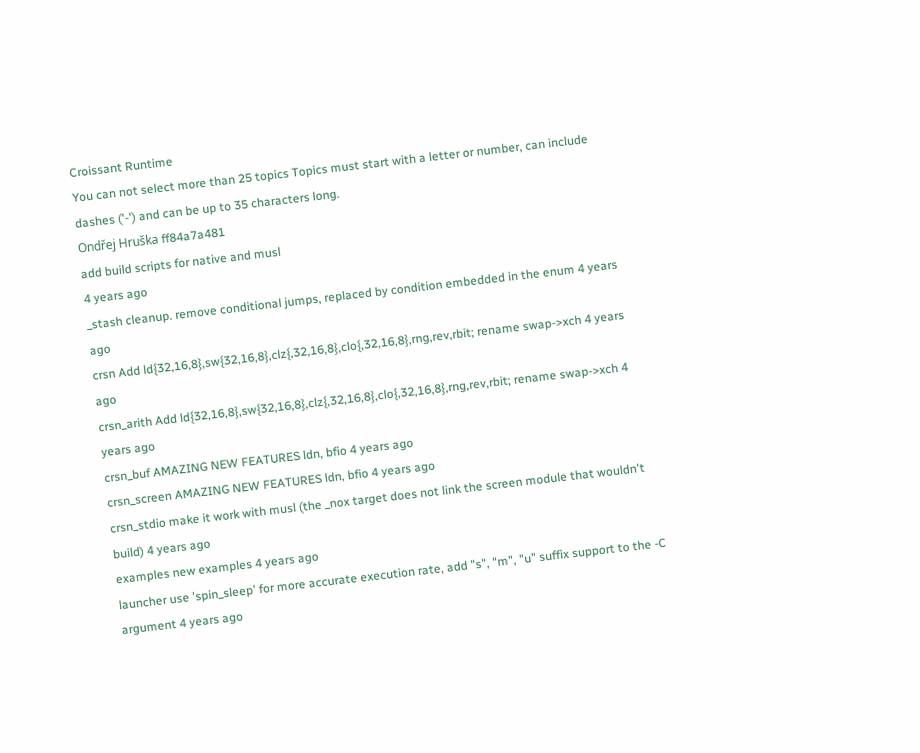Croissant Runtime
You can not select more than 25 topics Topics must start with a letter or number, can include dashes ('-') and can be up to 35 characters long.
Ondřej Hruška ff84a7a481
add build scripts for native and musl
4 years ago
_stash cleanup. remove conditional jumps, replaced by condition embedded in the enum 4 years ago
crsn Add ld{32,16,8},sw{32,16,8},clz{,32,16,8},clo{,32,16,8},rng,rev,rbit; rename swap->xch 4 years ago
crsn_arith Add ld{32,16,8},sw{32,16,8},clz{,32,16,8},clo{,32,16,8},rng,rev,rbit; rename swap->xch 4 years ago
crsn_buf AMAZING NEW FEATURES ldn, bfio 4 years ago
crsn_screen AMAZING NEW FEATURES ldn, bfio 4 years ago
crsn_stdio make it work with musl (the _nox target does not link the screen module that wouldn't build) 4 years ago
examples new examples 4 years ago
launcher use 'spin_sleep' for more accurate execution rate, add "s", "m", "u" suffix support to the -C argument 4 years ago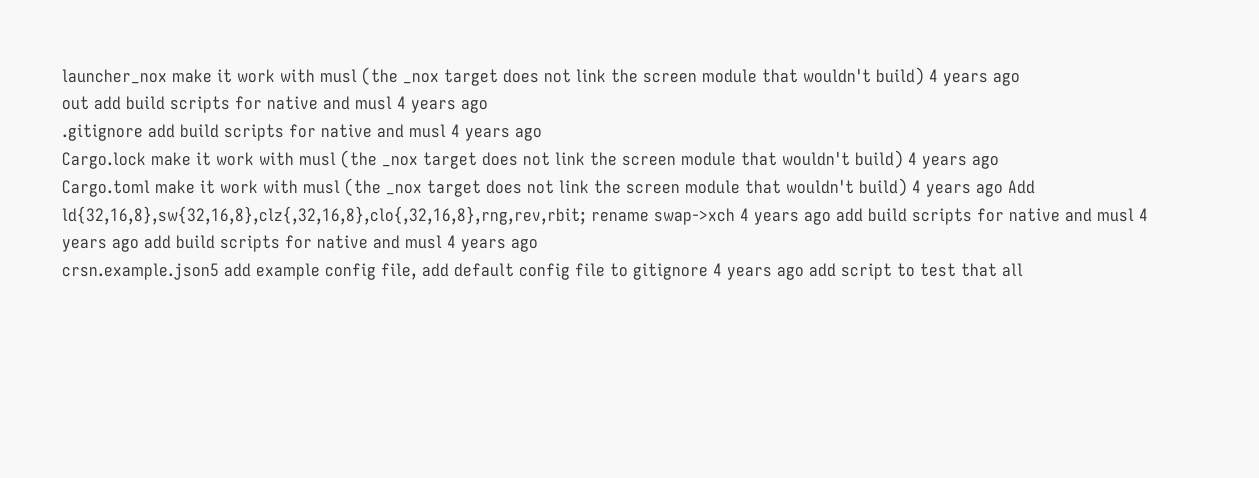launcher_nox make it work with musl (the _nox target does not link the screen module that wouldn't build) 4 years ago
out add build scripts for native and musl 4 years ago
.gitignore add build scripts for native and musl 4 years ago
Cargo.lock make it work with musl (the _nox target does not link the screen module that wouldn't build) 4 years ago
Cargo.toml make it work with musl (the _nox target does not link the screen module that wouldn't build) 4 years ago Add ld{32,16,8},sw{32,16,8},clz{,32,16,8},clo{,32,16,8},rng,rev,rbit; rename swap->xch 4 years ago add build scripts for native and musl 4 years ago add build scripts for native and musl 4 years ago
crsn.example.json5 add example config file, add default config file to gitignore 4 years ago add script to test that all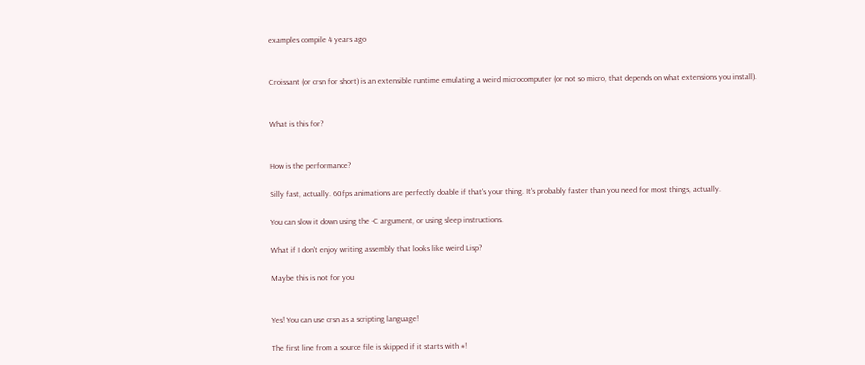examples compile 4 years ago


Croissant (or crsn for short) is an extensible runtime emulating a weird microcomputer (or not so micro, that depends on what extensions you install).


What is this for?


How is the performance?

Silly fast, actually. 60fps animations are perfectly doable if that's your thing. It's probably faster than you need for most things, actually.

You can slow it down using the -C argument, or using sleep instructions.

What if I don't enjoy writing assembly that looks like weird Lisp?

Maybe this is not for you


Yes! You can use crsn as a scripting language!

The first line from a source file is skipped if it starts with #!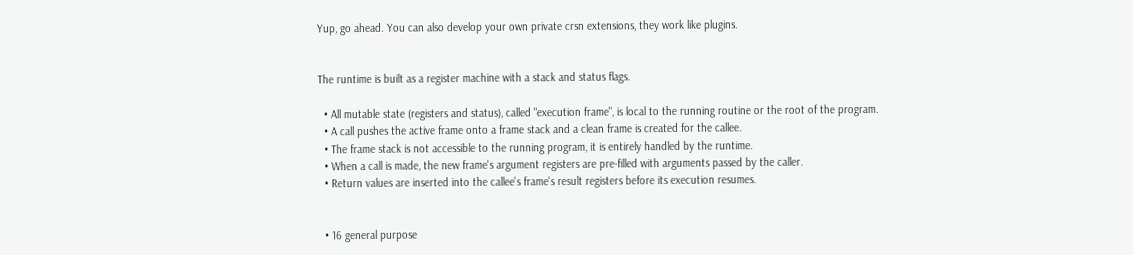Yup, go ahead. You can also develop your own private crsn extensions, they work like plugins.


The runtime is built as a register machine with a stack and status flags.

  • All mutable state (registers and status), called "execution frame", is local to the running routine or the root of the program.
  • A call pushes the active frame onto a frame stack and a clean frame is created for the callee.
  • The frame stack is not accessible to the running program, it is entirely handled by the runtime.
  • When a call is made, the new frame's argument registers are pre-filled with arguments passed by the caller.
  • Return values are inserted into the callee's frame's result registers before its execution resumes.


  • 16 general purpose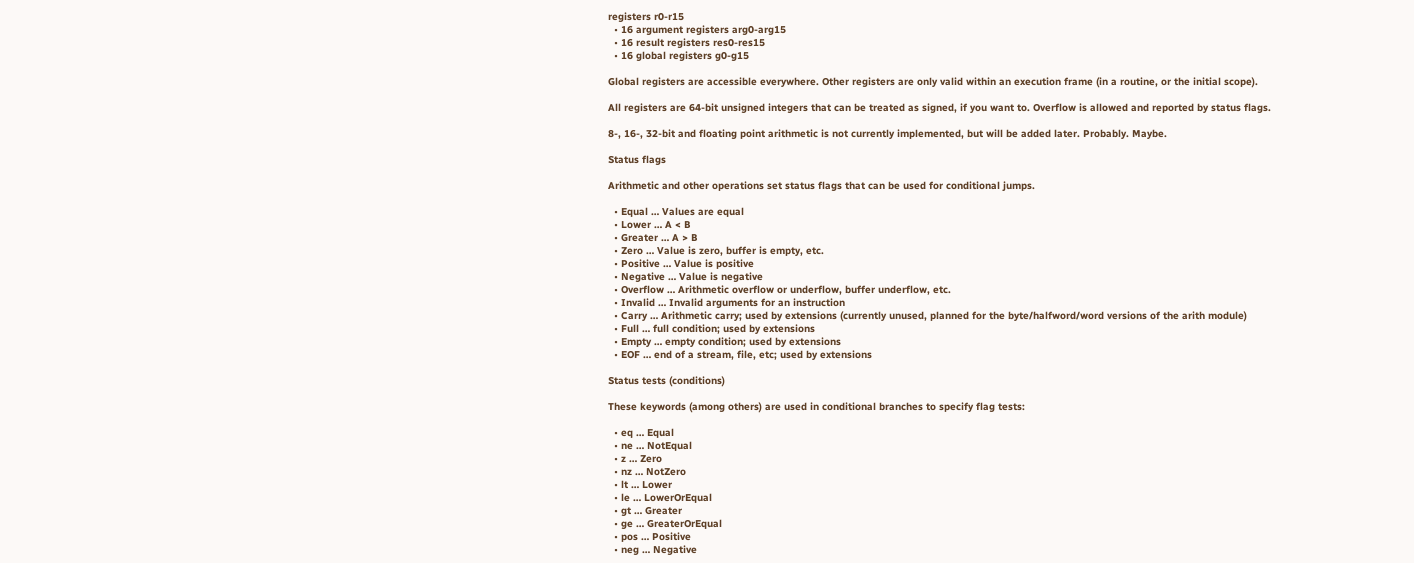registers r0-r15
  • 16 argument registers arg0-arg15
  • 16 result registers res0-res15
  • 16 global registers g0-g15

Global registers are accessible everywhere. Other registers are only valid within an execution frame (in a routine, or the initial scope).

All registers are 64-bit unsigned integers that can be treated as signed, if you want to. Overflow is allowed and reported by status flags.

8-, 16-, 32-bit and floating point arithmetic is not currently implemented, but will be added later. Probably. Maybe.

Status flags

Arithmetic and other operations set status flags that can be used for conditional jumps.

  • Equal … Values are equal
  • Lower … A < B
  • Greater … A > B
  • Zero … Value is zero, buffer is empty, etc.
  • Positive … Value is positive
  • Negative … Value is negative
  • Overflow … Arithmetic overflow or underflow, buffer underflow, etc.
  • Invalid … Invalid arguments for an instruction
  • Carry … Arithmetic carry; used by extensions (currently unused, planned for the byte/halfword/word versions of the arith module)
  • Full … full condition; used by extensions
  • Empty … empty condition; used by extensions
  • EOF … end of a stream, file, etc; used by extensions

Status tests (conditions)

These keywords (among others) are used in conditional branches to specify flag tests:

  • eq … Equal
  • ne … NotEqual
  • z … Zero
  • nz … NotZero
  • lt … Lower
  • le … LowerOrEqual
  • gt … Greater
  • ge … GreaterOrEqual
  • pos … Positive
  • neg … Negative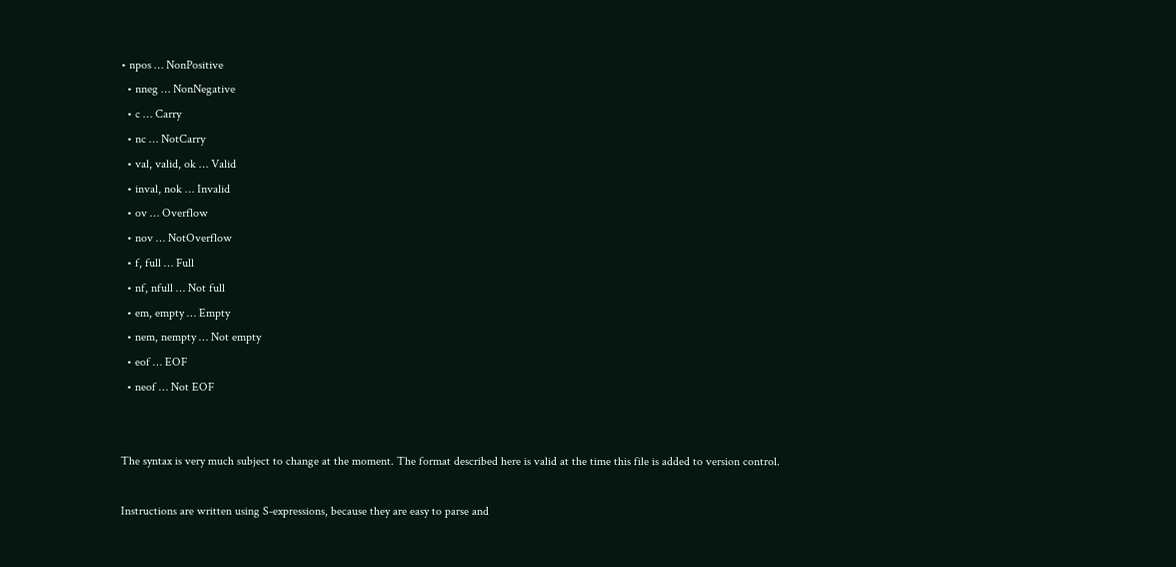• npos … NonPositive
  • nneg … NonNegative
  • c … Carry
  • nc … NotCarry
  • val, valid, ok … Valid
  • inval, nok … Invalid
  • ov … Overflow
  • nov … NotOverflow
  • f, full … Full
  • nf, nfull … Not full
  • em, empty … Empty
  • nem, nempty … Not empty
  • eof … EOF
  • neof … Not EOF


The syntax is very much subject to change at the moment. The format described here is valid at the time this file is added to version control.

Instructions are written using S-expressions, because they are easy to parse and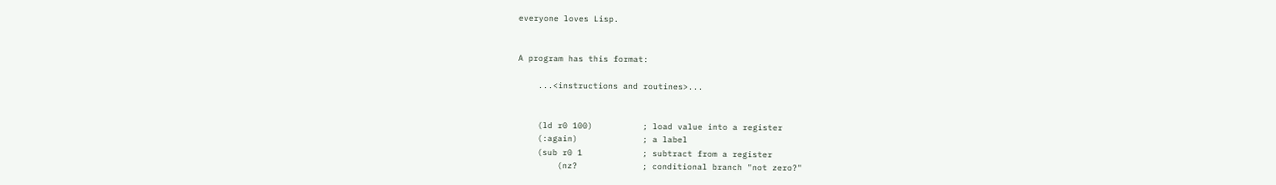everyone loves Lisp.


A program has this format:

    ...<instructions and routines>...


    (ld r0 100)          ; load value into a register
    (:again)             ; a label
    (sub r0 1            ; subtract from a register
        (nz?             ; conditional branch "not zero?"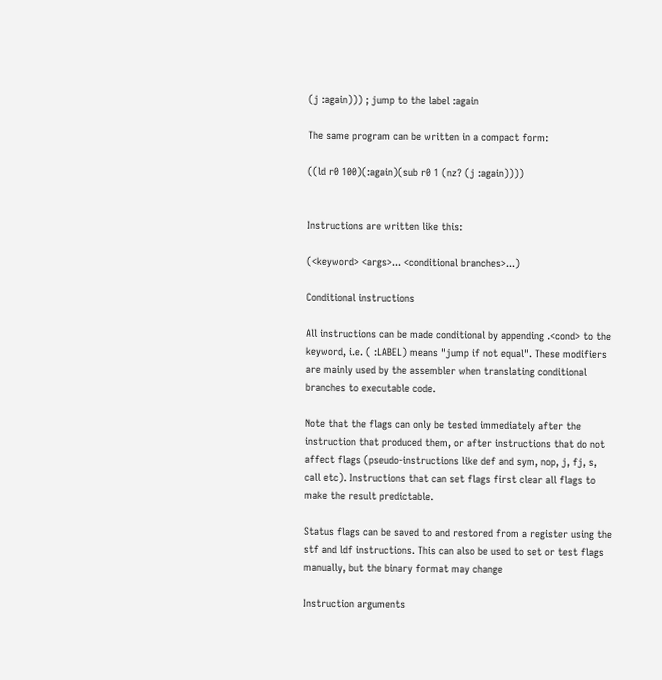(j :again))) ; jump to the label :again

The same program can be written in a compact form:

((ld r0 100)(:again)(sub r0 1 (nz? (j :again))))


Instructions are written like this:

(<keyword> <args>... <conditional branches>...)

Conditional instructions

All instructions can be made conditional by appending .<cond> to the keyword, i.e. ( :LABEL) means "jump if not equal". These modifiers are mainly used by the assembler when translating conditional branches to executable code.

Note that the flags can only be tested immediately after the instruction that produced them, or after instructions that do not affect flags (pseudo-instructions like def and sym, nop, j, fj, s, call etc). Instructions that can set flags first clear all flags to make the result predictable.

Status flags can be saved to and restored from a register using the stf and ldf instructions. This can also be used to set or test flags manually, but the binary format may change

Instruction arguments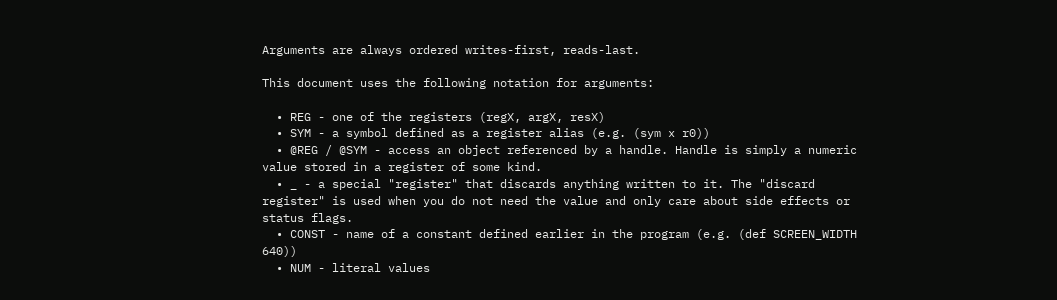Arguments are always ordered writes-first, reads-last.

This document uses the following notation for arguments:

  • REG - one of the registers (regX, argX, resX)
  • SYM - a symbol defined as a register alias (e.g. (sym x r0))
  • @REG / @SYM - access an object referenced by a handle. Handle is simply a numeric value stored in a register of some kind.
  • _ - a special "register" that discards anything written to it. The "discard register" is used when you do not need the value and only care about side effects or status flags.
  • CONST - name of a constant defined earlier in the program (e.g. (def SCREEN_WIDTH 640))
  • NUM - literal values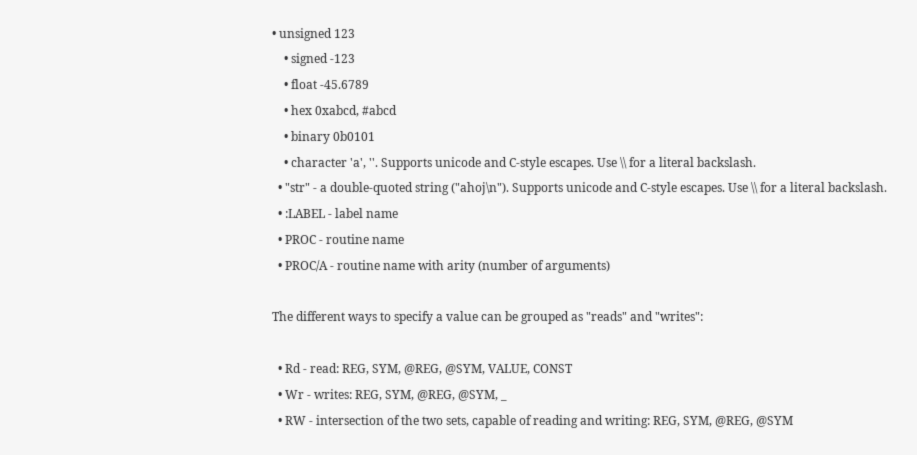• unsigned 123
    • signed -123
    • float -45.6789
    • hex 0xabcd, #abcd
    • binary 0b0101
    • character 'a', ''. Supports unicode and C-style escapes. Use \\ for a literal backslash.
  • "str" - a double-quoted string ("ahoj\n"). Supports unicode and C-style escapes. Use \\ for a literal backslash.
  • :LABEL - label name
  • PROC - routine name
  • PROC/A - routine name with arity (number of arguments)

The different ways to specify a value can be grouped as "reads" and "writes":

  • Rd - read: REG, SYM, @REG, @SYM, VALUE, CONST
  • Wr - writes: REG, SYM, @REG, @SYM, _
  • RW - intersection of the two sets, capable of reading and writing: REG, SYM, @REG, @SYM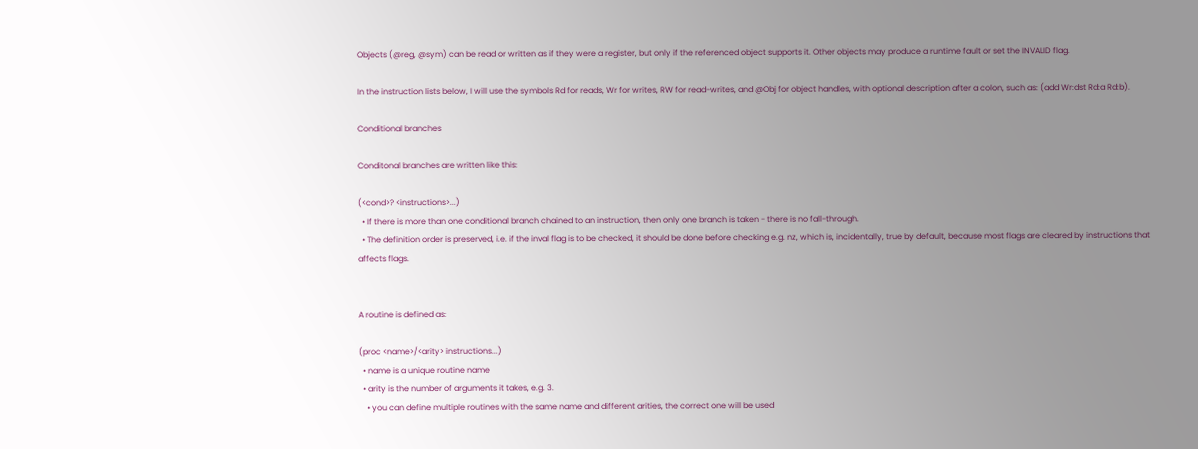Objects (@reg, @sym) can be read or written as if they were a register, but only if the referenced object supports it. Other objects may produce a runtime fault or set the INVALID flag.

In the instruction lists below, I will use the symbols Rd for reads, Wr for writes, RW for read-writes, and @Obj for object handles, with optional description after a colon, such as: (add Wr:dst Rd:a Rd:b).

Conditional branches

Conditonal branches are written like this:

(<cond>? <instructions>...)
  • If there is more than one conditional branch chained to an instruction, then only one branch is taken - there is no fall-through.
  • The definition order is preserved, i.e. if the inval flag is to be checked, it should be done before checking e.g. nz, which is, incidentally, true by default, because most flags are cleared by instructions that affects flags.


A routine is defined as:

(proc <name>/<arity> instructions...)
  • name is a unique routine name
  • arity is the number of arguments it takes, e.g. 3.
    • you can define multiple routines with the same name and different arities, the correct one will be used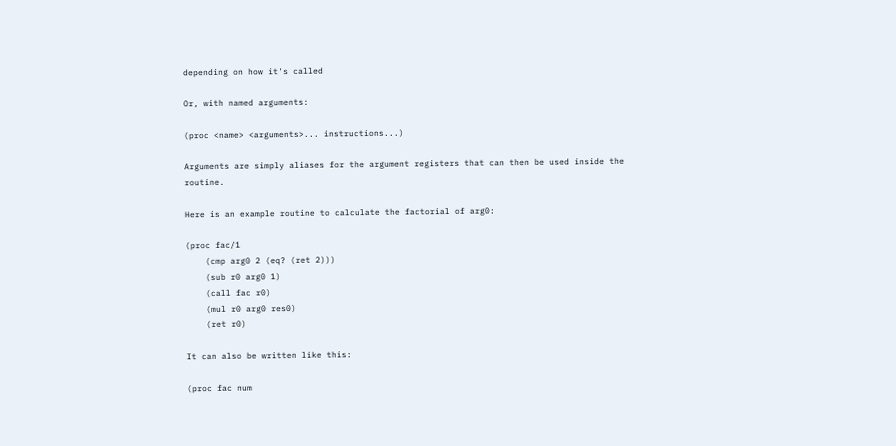depending on how it's called

Or, with named arguments:

(proc <name> <arguments>... instructions...)

Arguments are simply aliases for the argument registers that can then be used inside the routine.

Here is an example routine to calculate the factorial of arg0:

(proc fac/1
    (cmp arg0 2 (eq? (ret 2)))
    (sub r0 arg0 1)
    (call fac r0)
    (mul r0 arg0 res0)
    (ret r0)

It can also be written like this:

(proc fac num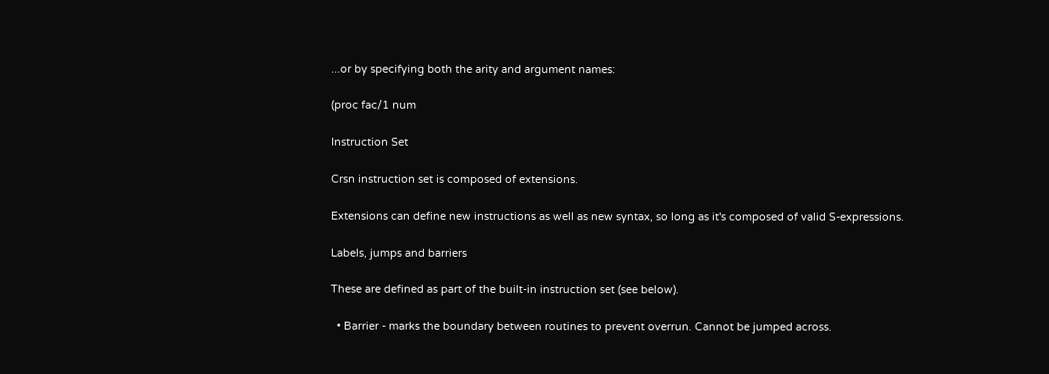...or by specifying both the arity and argument names:

(proc fac/1 num

Instruction Set

Crsn instruction set is composed of extensions.

Extensions can define new instructions as well as new syntax, so long as it's composed of valid S-expressions.

Labels, jumps and barriers

These are defined as part of the built-in instruction set (see below).

  • Barrier - marks the boundary between routines to prevent overrun. Cannot be jumped across.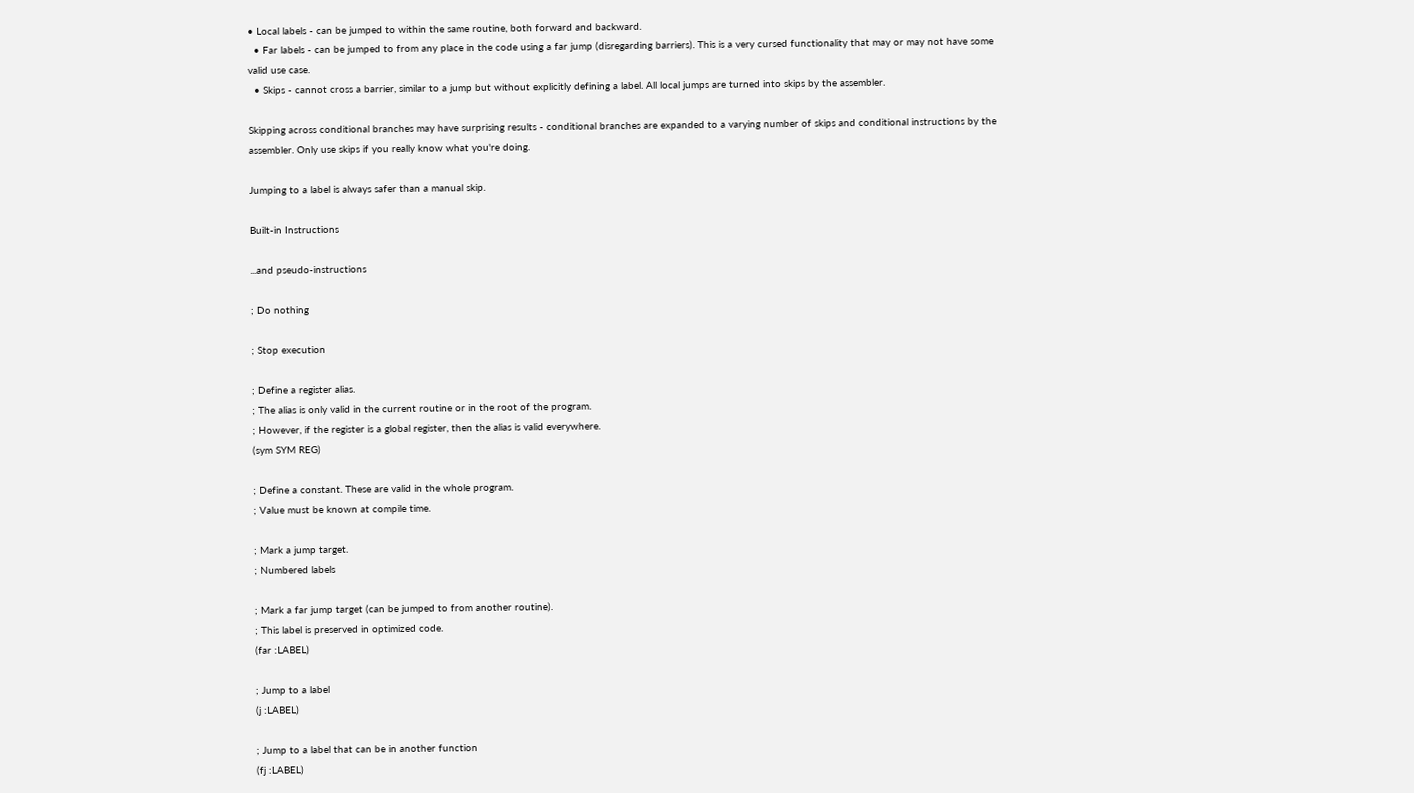• Local labels - can be jumped to within the same routine, both forward and backward.
  • Far labels - can be jumped to from any place in the code using a far jump (disregarding barriers). This is a very cursed functionality that may or may not have some valid use case.
  • Skips - cannot cross a barrier, similar to a jump but without explicitly defining a label. All local jumps are turned into skips by the assembler.

Skipping across conditional branches may have surprising results - conditional branches are expanded to a varying number of skips and conditional instructions by the assembler. Only use skips if you really know what you're doing.

Jumping to a label is always safer than a manual skip.

Built-in Instructions

...and pseudo-instructions

; Do nothing

; Stop execution

; Define a register alias.
; The alias is only valid in the current routine or in the root of the program.
; However, if the register is a global register, then the alias is valid everywhere.
(sym SYM REG)

; Define a constant. These are valid in the whole program.
; Value must be known at compile time.

; Mark a jump target.
; Numbered labels

; Mark a far jump target (can be jumped to from another routine).
; This label is preserved in optimized code.
(far :LABEL)

; Jump to a label
(j :LABEL)

; Jump to a label that can be in another function
(fj :LABEL)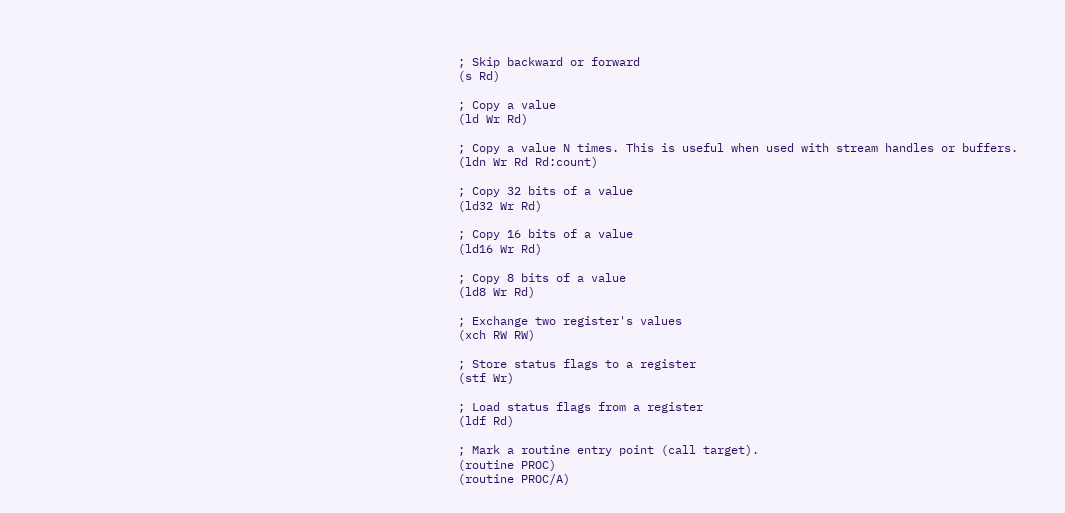; Skip backward or forward
(s Rd)

; Copy a value
(ld Wr Rd)

; Copy a value N times. This is useful when used with stream handles or buffers.
(ldn Wr Rd Rd:count)

; Copy 32 bits of a value
(ld32 Wr Rd)

; Copy 16 bits of a value
(ld16 Wr Rd)

; Copy 8 bits of a value
(ld8 Wr Rd)

; Exchange two register's values
(xch RW RW)

; Store status flags to a register
(stf Wr)

; Load status flags from a register
(ldf Rd)

; Mark a routine entry point (call target).
(routine PROC)
(routine PROC/A)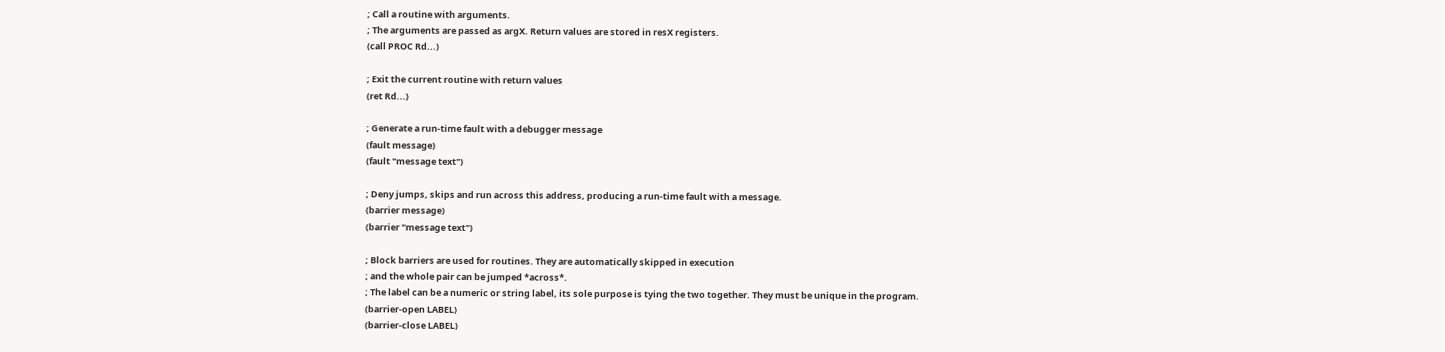; Call a routine with arguments.
; The arguments are passed as argX. Return values are stored in resX registers.
(call PROC Rd...)

; Exit the current routine with return values
(ret Rd...)

; Generate a run-time fault with a debugger message
(fault message)
(fault "message text")

; Deny jumps, skips and run across this address, producing a run-time fault with a message.
(barrier message)
(barrier "message text")

; Block barriers are used for routines. They are automatically skipped in execution
; and the whole pair can be jumped *across*.
; The label can be a numeric or string label, its sole purpose is tying the two together. They must be unique in the program.
(barrier-open LABEL)
(barrier-close LABEL)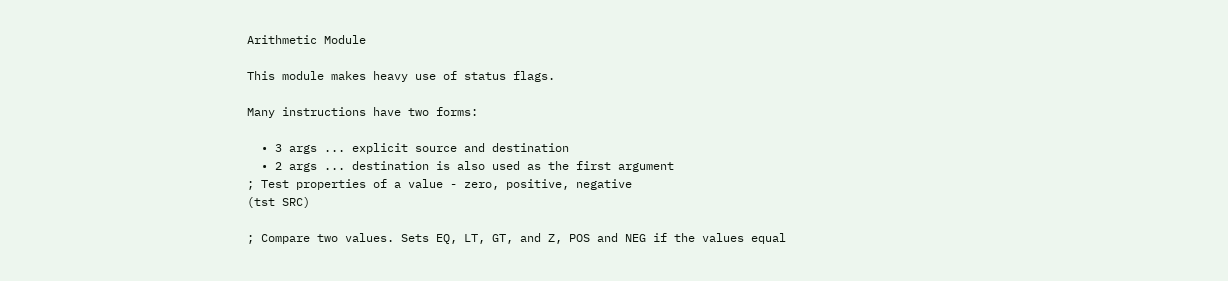Arithmetic Module

This module makes heavy use of status flags.

Many instructions have two forms:

  • 3 args ... explicit source and destination
  • 2 args ... destination is also used as the first argument
; Test properties of a value - zero, positive, negative
(tst SRC)

; Compare two values. Sets EQ, LT, GT, and Z, POS and NEG if the values equal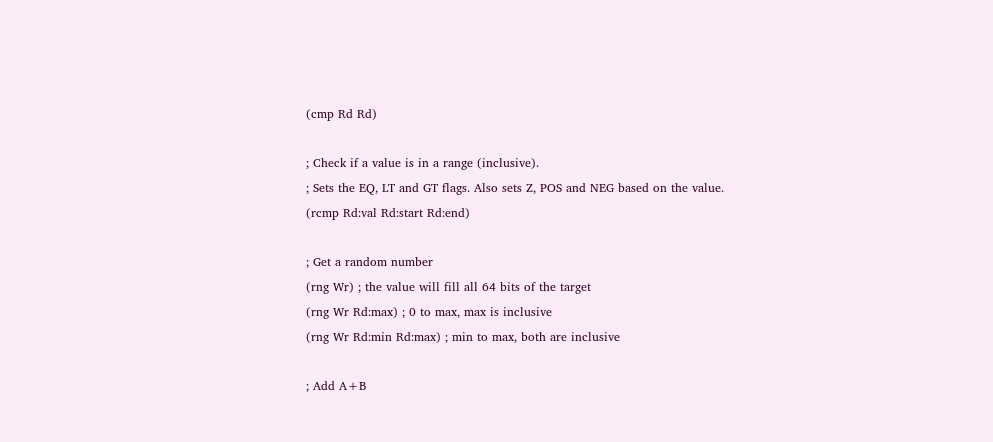(cmp Rd Rd)

; Check if a value is in a range (inclusive).
; Sets the EQ, LT and GT flags. Also sets Z, POS and NEG based on the value.
(rcmp Rd:val Rd:start Rd:end)

; Get a random number
(rng Wr) ; the value will fill all 64 bits of the target
(rng Wr Rd:max) ; 0 to max, max is inclusive
(rng Wr Rd:min Rd:max) ; min to max, both are inclusive

; Add A+B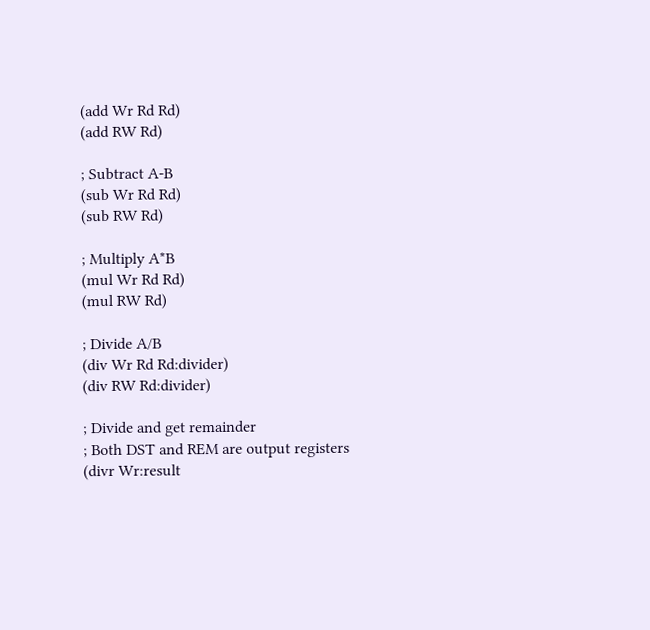(add Wr Rd Rd)
(add RW Rd)

; Subtract A-B
(sub Wr Rd Rd)
(sub RW Rd)

; Multiply A*B
(mul Wr Rd Rd)
(mul RW Rd)

; Divide A/B
(div Wr Rd Rd:divider)
(div RW Rd:divider)

; Divide and get remainder
; Both DST and REM are output registers
(divr Wr:result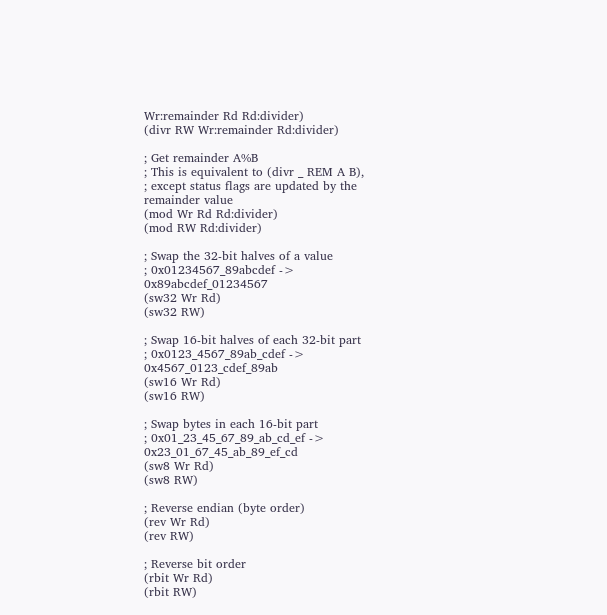Wr:remainder Rd Rd:divider)
(divr RW Wr:remainder Rd:divider)

; Get remainder A%B
; This is equivalent to (divr _ REM A B),
; except status flags are updated by the remainder value
(mod Wr Rd Rd:divider)
(mod RW Rd:divider)

; Swap the 32-bit halves of a value
; 0x01234567_89abcdef -> 0x89abcdef_01234567
(sw32 Wr Rd)
(sw32 RW)

; Swap 16-bit halves of each 32-bit part
; 0x0123_4567_89ab_cdef -> 0x4567_0123_cdef_89ab
(sw16 Wr Rd)
(sw16 RW)

; Swap bytes in each 16-bit part
; 0x01_23_45_67_89_ab_cd_ef -> 0x23_01_67_45_ab_89_ef_cd
(sw8 Wr Rd)
(sw8 RW)

; Reverse endian (byte order)
(rev Wr Rd)
(rev RW)

; Reverse bit order
(rbit Wr Rd)
(rbit RW)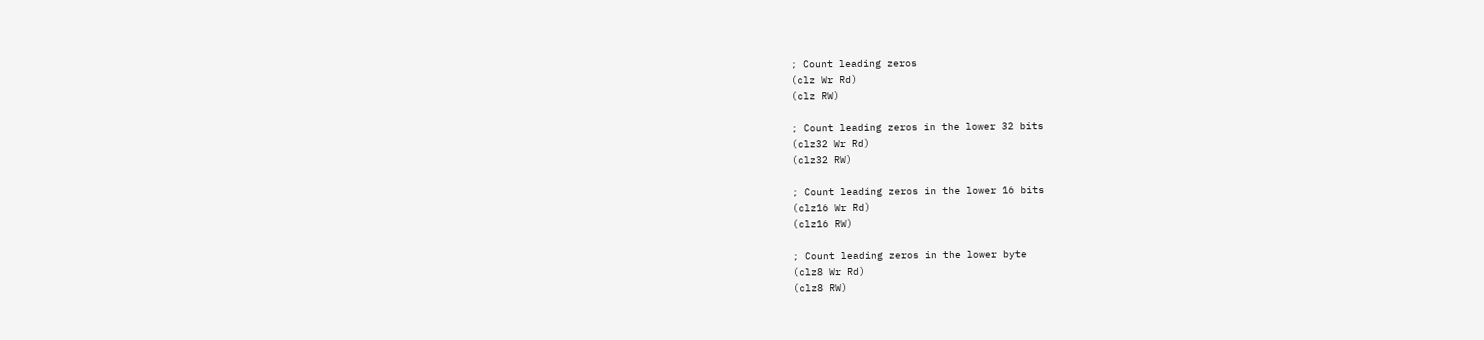; Count leading zeros
(clz Wr Rd)
(clz RW)

; Count leading zeros in the lower 32 bits
(clz32 Wr Rd)
(clz32 RW)

; Count leading zeros in the lower 16 bits
(clz16 Wr Rd)
(clz16 RW)

; Count leading zeros in the lower byte
(clz8 Wr Rd)
(clz8 RW)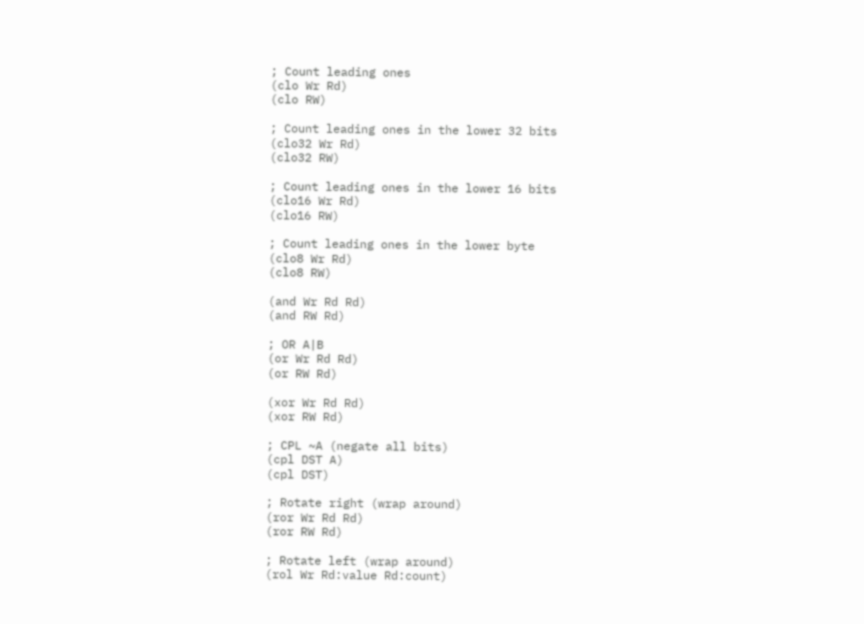; Count leading ones
(clo Wr Rd)
(clo RW)

; Count leading ones in the lower 32 bits
(clo32 Wr Rd)
(clo32 RW)

; Count leading ones in the lower 16 bits
(clo16 Wr Rd)
(clo16 RW)

; Count leading ones in the lower byte
(clo8 Wr Rd)
(clo8 RW)

(and Wr Rd Rd)
(and RW Rd)

; OR A|B
(or Wr Rd Rd)
(or RW Rd)

(xor Wr Rd Rd)
(xor RW Rd)

; CPL ~A (negate all bits)
(cpl DST A)
(cpl DST)

; Rotate right (wrap around)
(ror Wr Rd Rd)
(ror RW Rd)

; Rotate left (wrap around)
(rol Wr Rd:value Rd:count)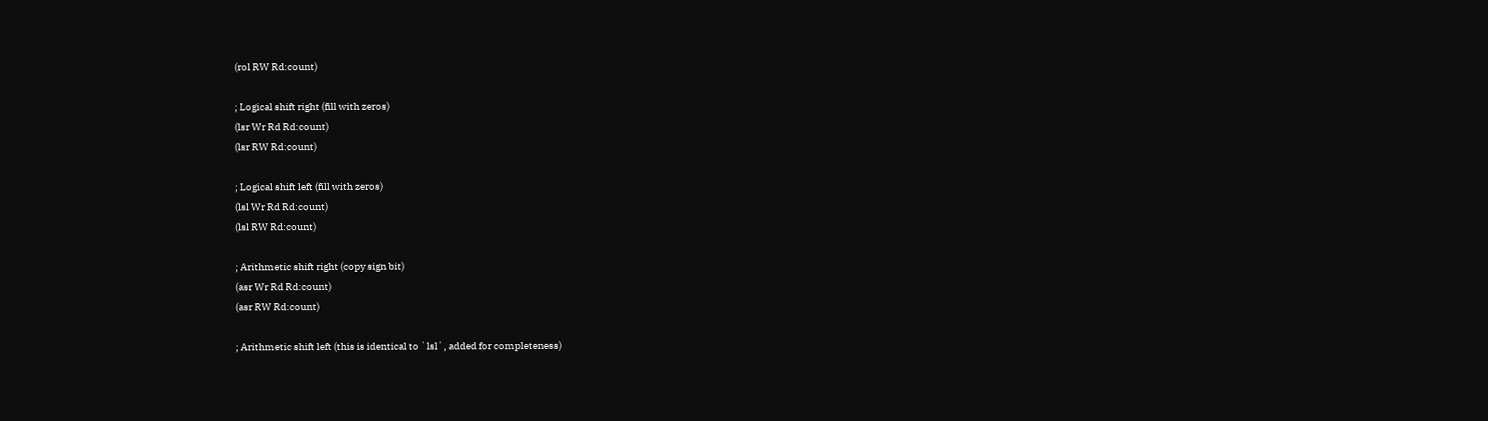(rol RW Rd:count)

; Logical shift right (fill with zeros)
(lsr Wr Rd Rd:count)
(lsr RW Rd:count)

; Logical shift left (fill with zeros)
(lsl Wr Rd Rd:count)
(lsl RW Rd:count)

; Arithmetic shift right (copy sign bit)
(asr Wr Rd Rd:count)
(asr RW Rd:count)

; Arithmetic shift left (this is identical to `lsl`, added for completeness)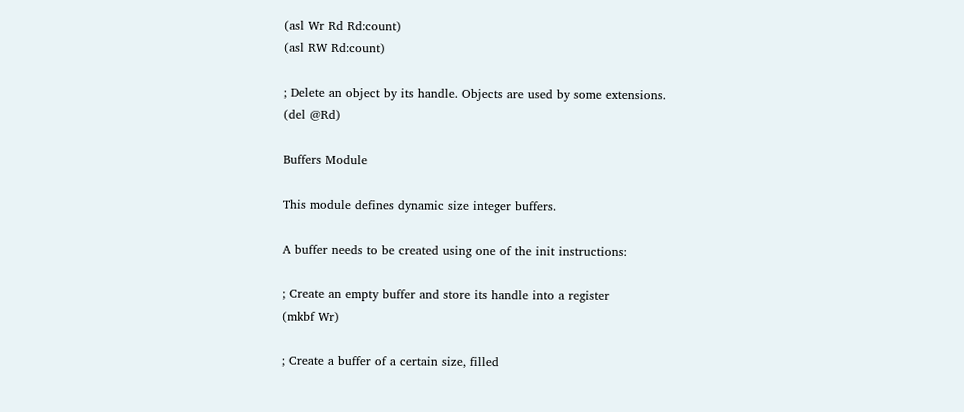(asl Wr Rd Rd:count)
(asl RW Rd:count)

; Delete an object by its handle. Objects are used by some extensions.
(del @Rd)

Buffers Module

This module defines dynamic size integer buffers.

A buffer needs to be created using one of the init instructions:

; Create an empty buffer and store its handle into a register
(mkbf Wr)

; Create a buffer of a certain size, filled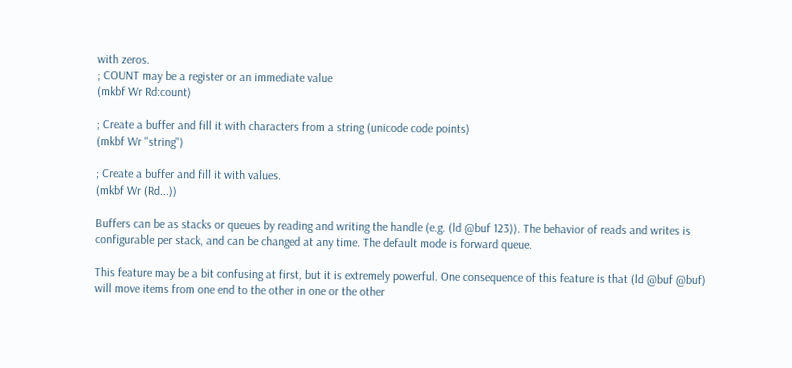with zeros.
; COUNT may be a register or an immediate value
(mkbf Wr Rd:count)

; Create a buffer and fill it with characters from a string (unicode code points)
(mkbf Wr "string")

; Create a buffer and fill it with values.
(mkbf Wr (Rd...))

Buffers can be as stacks or queues by reading and writing the handle (e.g. (ld @buf 123)). The behavior of reads and writes is configurable per stack, and can be changed at any time. The default mode is forward queue.

This feature may be a bit confusing at first, but it is extremely powerful. One consequence of this feature is that (ld @buf @buf) will move items from one end to the other in one or the other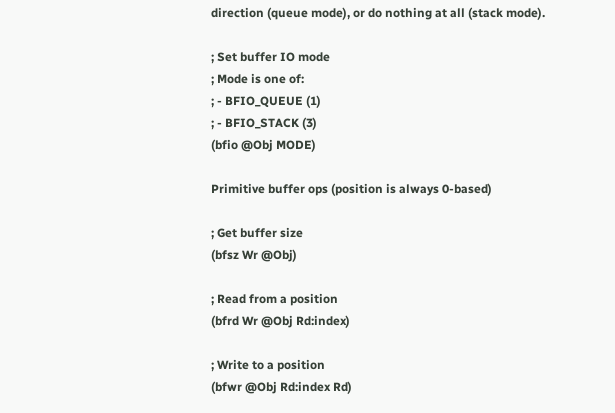direction (queue mode), or do nothing at all (stack mode).

; Set buffer IO mode
; Mode is one of:
; - BFIO_QUEUE (1)
; - BFIO_STACK (3)
(bfio @Obj MODE)

Primitive buffer ops (position is always 0-based)

; Get buffer size
(bfsz Wr @Obj)

; Read from a position
(bfrd Wr @Obj Rd:index)

; Write to a position
(bfwr @Obj Rd:index Rd)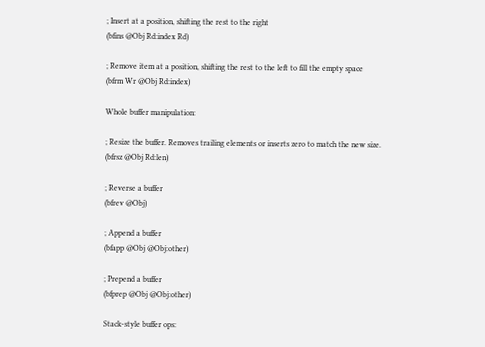; Insert at a position, shifting the rest to the right
(bfins @Obj Rd:index Rd)

; Remove item at a position, shifting the rest to the left to fill the empty space
(bfrm Wr @Obj Rd:index)

Whole buffer manipulation:

; Resize the buffer. Removes trailing elements or inserts zero to match the new size.
(bfrsz @Obj Rd:len)

; Reverse a buffer
(bfrev @Obj)

; Append a buffer
(bfapp @Obj @Obj:other)

; Prepend a buffer
(bfprep @Obj @Obj:other)

Stack-style buffer ops: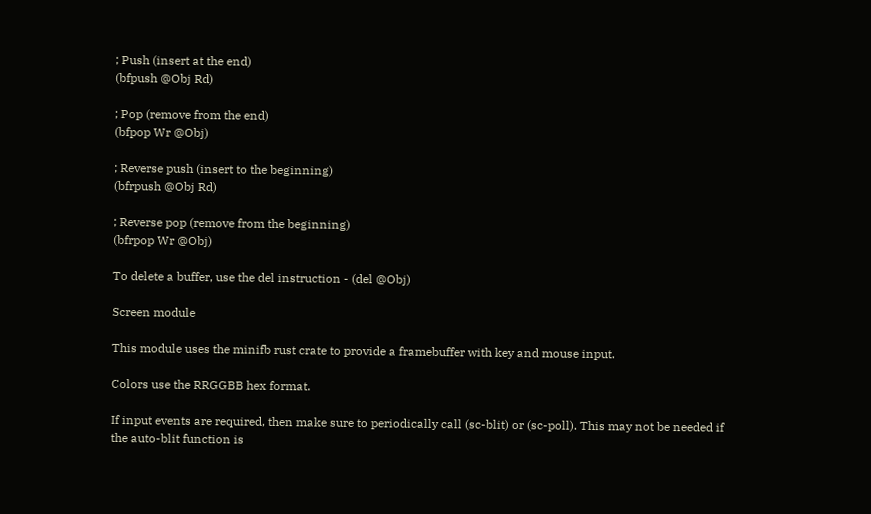; Push (insert at the end)
(bfpush @Obj Rd)

; Pop (remove from the end)
(bfpop Wr @Obj)

; Reverse push (insert to the beginning)
(bfrpush @Obj Rd)

; Reverse pop (remove from the beginning)
(bfrpop Wr @Obj)

To delete a buffer, use the del instruction - (del @Obj)

Screen module

This module uses the minifb rust crate to provide a framebuffer with key and mouse input.

Colors use the RRGGBB hex format.

If input events are required, then make sure to periodically call (sc-blit) or (sc-poll). This may not be needed if the auto-blit function is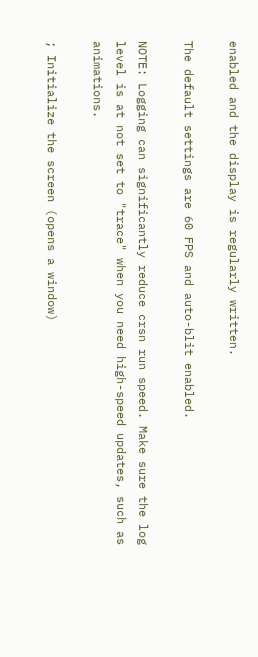enabled and the display is regularly written.

The default settings are 60 FPS and auto-blit enabled.

NOTE: Logging can significantly reduce crsn run speed. Make sure the log level is at not set to "trace" when you need high-speed updates, such as animations.

; Initialize the screen (opens a window)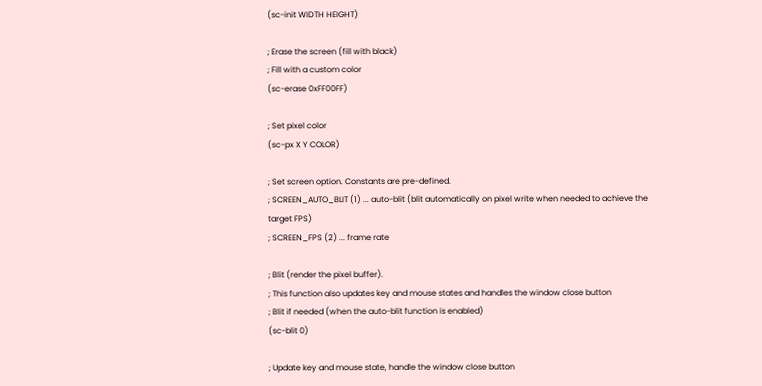(sc-init WIDTH HEIGHT)

; Erase the screen (fill with black)
; Fill with a custom color
(sc-erase 0xFF00FF)

; Set pixel color
(sc-px X Y COLOR)

; Set screen option. Constants are pre-defined.
; SCREEN_AUTO_BLIT (1) ... auto-blit (blit automatically on pixel write when needed to achieve the target FPS)
; SCREEN_FPS (2) ... frame rate

; Blit (render the pixel buffer).
; This function also updates key and mouse states and handles the window close button
; Blit if needed (when the auto-blit function is enabled)
(sc-blit 0)

; Update key and mouse state, handle the window close button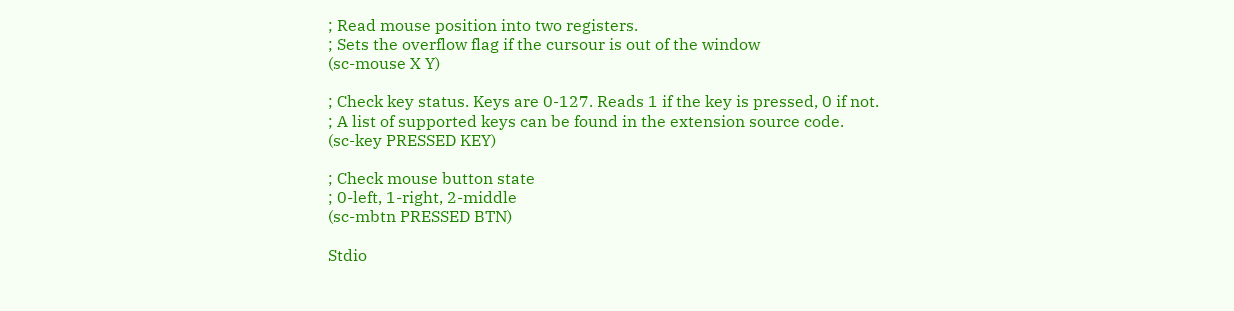; Read mouse position into two registers.
; Sets the overflow flag if the cursour is out of the window
(sc-mouse X Y)

; Check key status. Keys are 0-127. Reads 1 if the key is pressed, 0 if not.
; A list of supported keys can be found in the extension source code.
(sc-key PRESSED KEY)

; Check mouse button state
; 0-left, 1-right, 2-middle
(sc-mbtn PRESSED BTN)

Stdio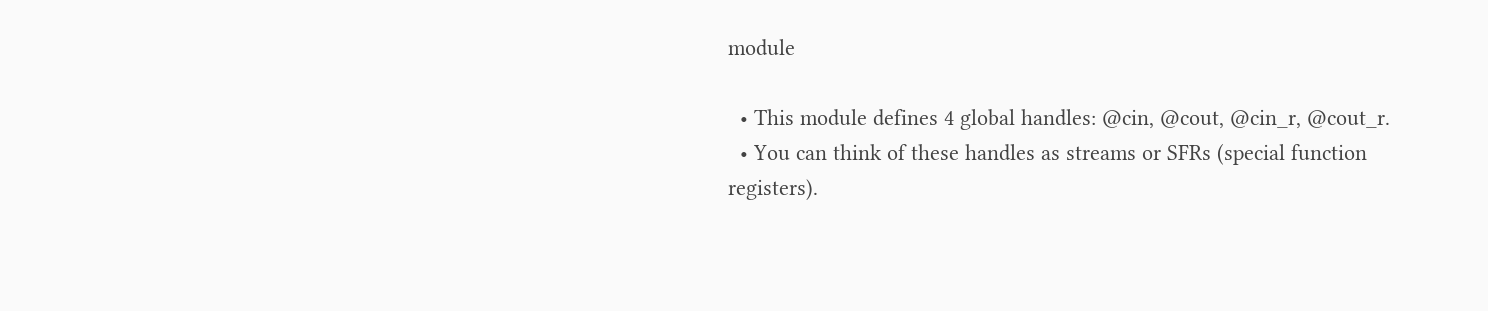module

  • This module defines 4 global handles: @cin, @cout, @cin_r, @cout_r.
  • You can think of these handles as streams or SFRs (special function registers).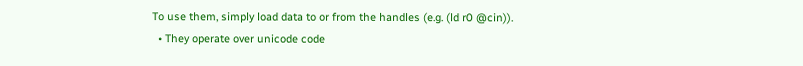To use them, simply load data to or from the handles (e.g. (ld r0 @cin)).
  • They operate over unicode code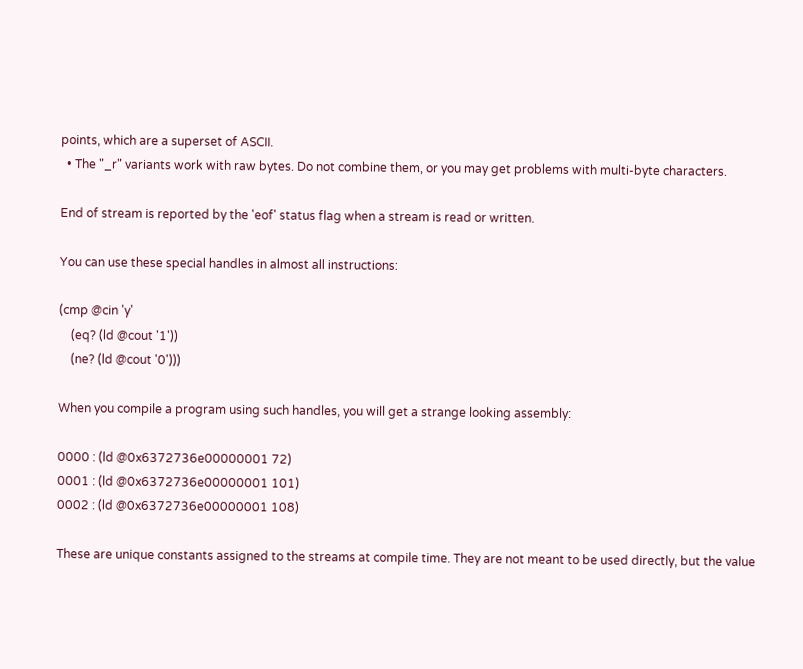points, which are a superset of ASCII.
  • The "_r" variants work with raw bytes. Do not combine them, or you may get problems with multi-byte characters.

End of stream is reported by the 'eof' status flag when a stream is read or written.

You can use these special handles in almost all instructions:

(cmp @cin 'y'
    (eq? (ld @cout '1'))
    (ne? (ld @cout '0')))

When you compile a program using such handles, you will get a strange looking assembly:

0000 : (ld @0x6372736e00000001 72)
0001 : (ld @0x6372736e00000001 101)
0002 : (ld @0x6372736e00000001 108)

These are unique constants assigned to the streams at compile time. They are not meant to be used directly, but the value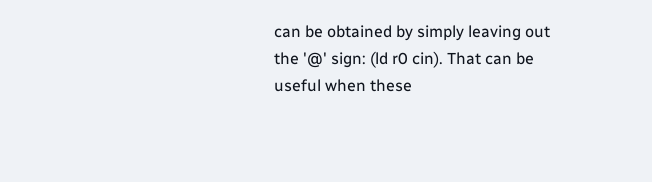can be obtained by simply leaving out the '@' sign: (ld r0 cin). That can be useful when these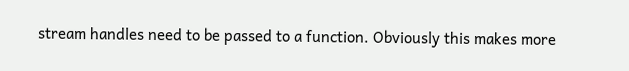stream handles need to be passed to a function. Obviously this makes more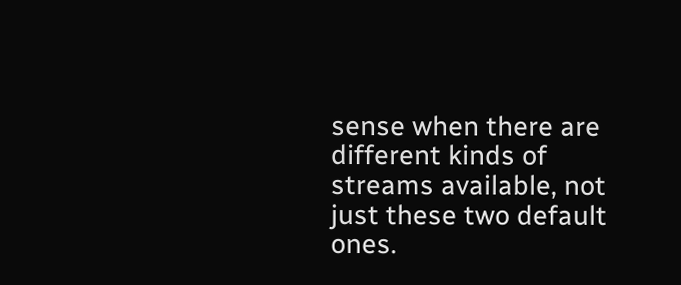sense when there are different kinds of streams available, not just these two default ones.